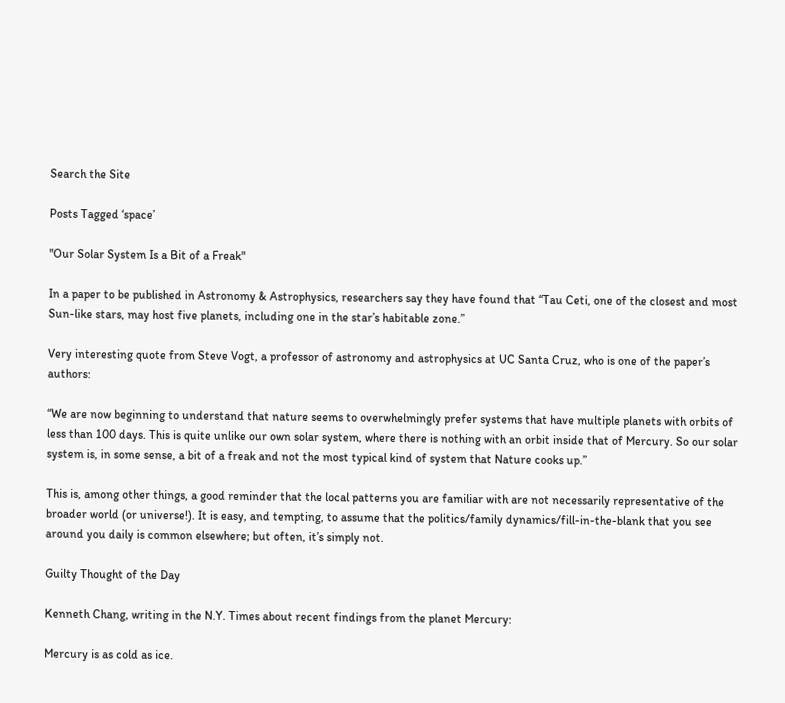Search the Site

Posts Tagged ‘space’

"Our Solar System Is a Bit of a Freak"

In a paper to be published in Astronomy & Astrophysics, researchers say they have found that “Tau Ceti, one of the closest and most Sun-like stars, may host five planets, including one in the star’s habitable zone.”

Very interesting quote from Steve Vogt, a professor of astronomy and astrophysics at UC Santa Cruz, who is one of the paper’s authors:

“We are now beginning to understand that nature seems to overwhelmingly prefer systems that have multiple planets with orbits of less than 100 days. This is quite unlike our own solar system, where there is nothing with an orbit inside that of Mercury. So our solar system is, in some sense, a bit of a freak and not the most typical kind of system that Nature cooks up.”

This is, among other things, a good reminder that the local patterns you are familiar with are not necessarily representative of the broader world (or universe!). It is easy, and tempting, to assume that the politics/family dynamics/fill-in-the-blank that you see around you daily is common elsewhere; but often, it’s simply not.

Guilty Thought of the Day

Kenneth Chang, writing in the N.Y. Times about recent findings from the planet Mercury:

Mercury is as cold as ice.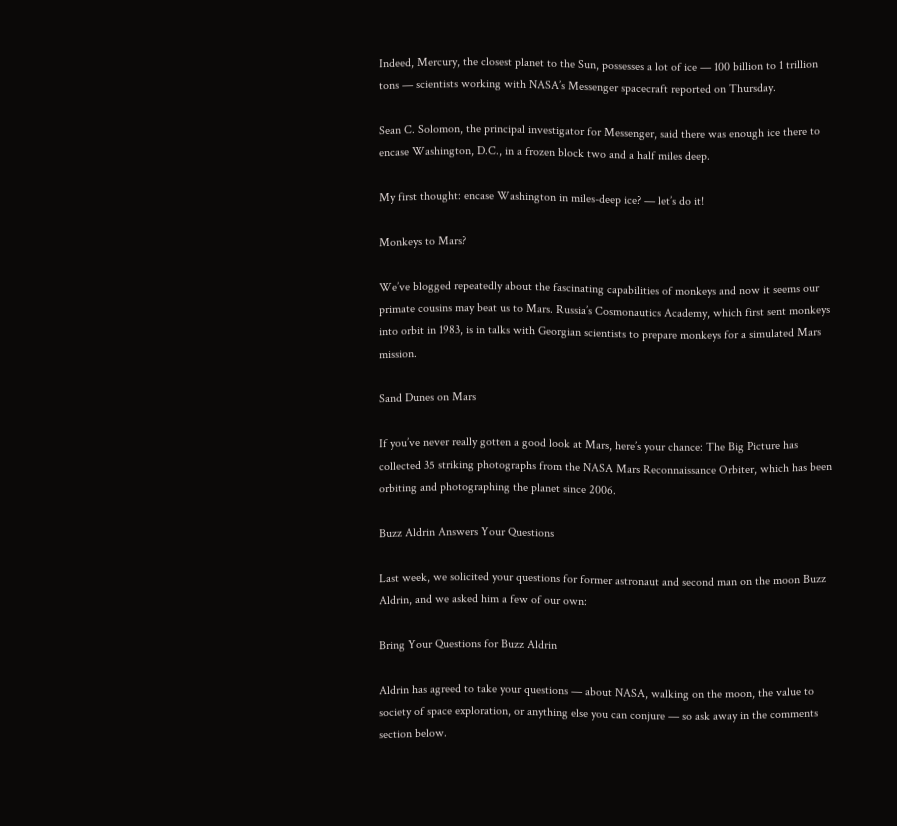Indeed, Mercury, the closest planet to the Sun, possesses a lot of ice — 100 billion to 1 trillion tons — scientists working with NASA’s Messenger spacecraft reported on Thursday.

Sean C. Solomon, the principal investigator for Messenger, said there was enough ice there to encase Washington, D.C., in a frozen block two and a half miles deep.

My first thought: encase Washington in miles-deep ice? — let’s do it!

Monkeys to Mars?

We’ve blogged repeatedly about the fascinating capabilities of monkeys and now it seems our primate cousins may beat us to Mars. Russia’s Cosmonautics Academy, which first sent monkeys into orbit in 1983, is in talks with Georgian scientists to prepare monkeys for a simulated Mars mission.

Sand Dunes on Mars

If you’ve never really gotten a good look at Mars, here’s your chance: The Big Picture has collected 35 striking photographs from the NASA Mars Reconnaissance Orbiter, which has been orbiting and photographing the planet since 2006.

Buzz Aldrin Answers Your Questions

Last week, we solicited your questions for former astronaut and second man on the moon Buzz Aldrin, and we asked him a few of our own:

Bring Your Questions for Buzz Aldrin

Aldrin has agreed to take your questions — about NASA, walking on the moon, the value to society of space exploration, or anything else you can conjure — so ask away in the comments section below.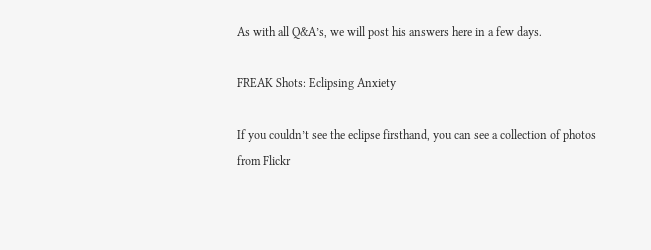As with all Q&A’s, we will post his answers here in a few days.

FREAK Shots: Eclipsing Anxiety

If you couldn’t see the eclipse firsthand, you can see a collection of photos from Flickr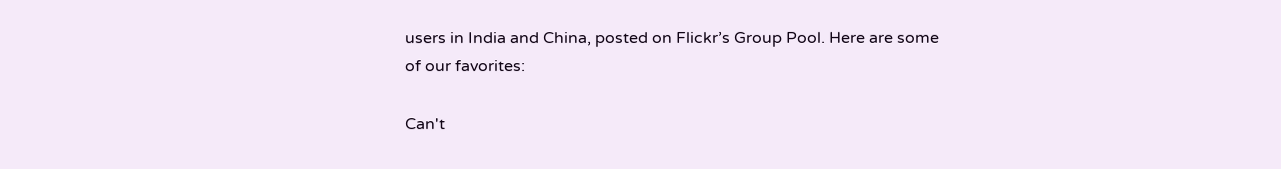users in India and China, posted on Flickr’s Group Pool. Here are some of our favorites:

Can't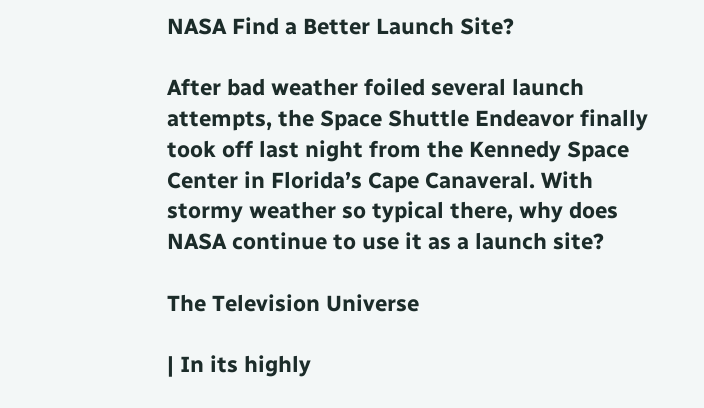NASA Find a Better Launch Site?

After bad weather foiled several launch attempts, the Space Shuttle Endeavor finally took off last night from the Kennedy Space Center in Florida’s Cape Canaveral. With stormy weather so typical there, why does NASA continue to use it as a launch site?

The Television Universe

| In its highly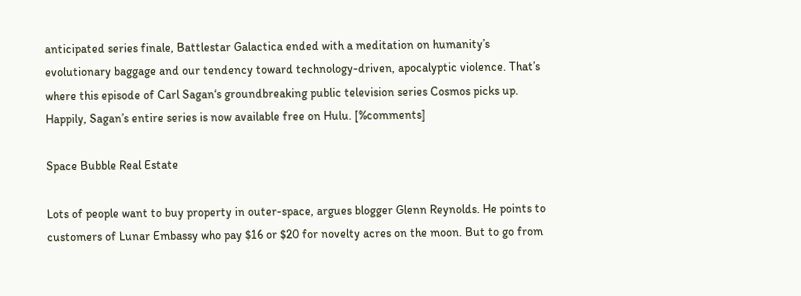anticipated series finale, Battlestar Galactica ended with a meditation on humanity’s evolutionary baggage and our tendency toward technology-driven, apocalyptic violence. That’s where this episode of Carl Sagan‘s groundbreaking public television series Cosmos picks up. Happily, Sagan’s entire series is now available free on Hulu. [%comments]

Space Bubble Real Estate

Lots of people want to buy property in outer-space, argues blogger Glenn Reynolds. He points to customers of Lunar Embassy who pay $16 or $20 for novelty acres on the moon. But to go from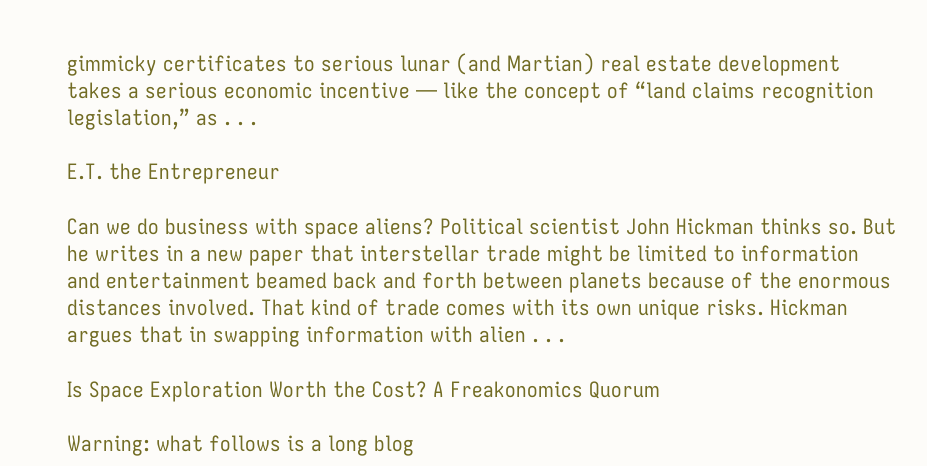gimmicky certificates to serious lunar (and Martian) real estate development takes a serious economic incentive — like the concept of “land claims recognition legislation,” as . . .

E.T. the Entrepreneur

Can we do business with space aliens? Political scientist John Hickman thinks so. But he writes in a new paper that interstellar trade might be limited to information and entertainment beamed back and forth between planets because of the enormous distances involved. That kind of trade comes with its own unique risks. Hickman argues that in swapping information with alien . . .

Is Space Exploration Worth the Cost? A Freakonomics Quorum

Warning: what follows is a long blog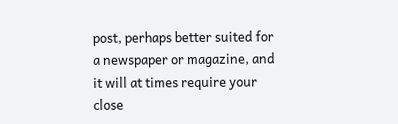post, perhaps better suited for a newspaper or magazine, and it will at times require your close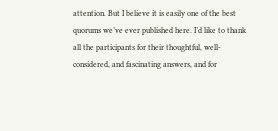attention. But I believe it is easily one of the best quorums we’ve ever published here. I’d like to thank all the participants for their thoughtful, well-considered, and fascinating answers, and for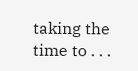taking the time to . . .